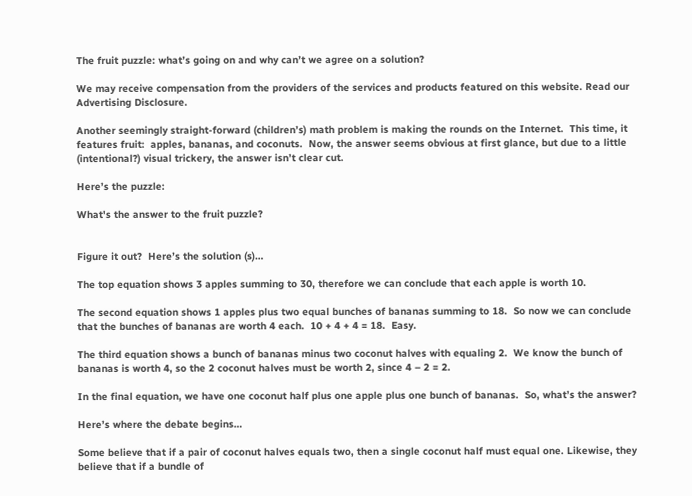The fruit puzzle: what’s going on and why can’t we agree on a solution?

We may receive compensation from the providers of the services and products featured on this website. Read our Advertising Disclosure.

Another seemingly straight-forward (children’s) math problem is making the rounds on the Internet.  This time, it features fruit:  apples, bananas, and coconuts.  Now, the answer seems obvious at first glance, but due to a little (intentional?) visual trickery, the answer isn’t clear cut.

Here’s the puzzle:

What's the answer to the fruit puzzle?


Figure it out?  Here’s the solution (s)…

The top equation shows 3 apples summing to 30, therefore we can conclude that each apple is worth 10.

The second equation shows 1 apples plus two equal bunches of bananas summing to 18.  So now we can conclude that the bunches of bananas are worth 4 each.  10 + 4 + 4 = 18.  Easy.

The third equation shows a bunch of bananas minus two coconut halves with equaling 2.  We know the bunch of bananas is worth 4, so the 2 coconut halves must be worth 2, since 4 – 2 = 2.

In the final equation, we have one coconut half plus one apple plus one bunch of bananas.  So, what’s the answer?

Here’s where the debate begins…

Some believe that if a pair of coconut halves equals two, then a single coconut half must equal one. Likewise, they believe that if a bundle of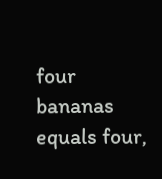four bananas equals four,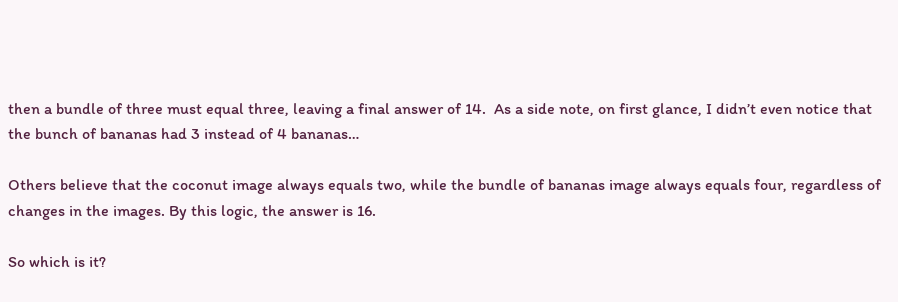then a bundle of three must equal three, leaving a final answer of 14.  As a side note, on first glance, I didn’t even notice that the bunch of bananas had 3 instead of 4 bananas…

Others believe that the coconut image always equals two, while the bundle of bananas image always equals four, regardless of changes in the images. By this logic, the answer is 16.

So which is it?